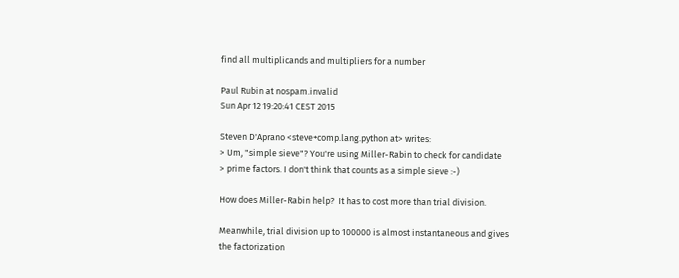find all multiplicands and multipliers for a number

Paul Rubin at nospam.invalid
Sun Apr 12 19:20:41 CEST 2015

Steven D'Aprano <steve+comp.lang.python at> writes:
> Um, "simple sieve"? You're using Miller-Rabin to check for candidate
> prime factors. I don't think that counts as a simple sieve :-)

How does Miller-Rabin help?  It has to cost more than trial division.

Meanwhile, trial division up to 100000 is almost instantaneous and gives
the factorization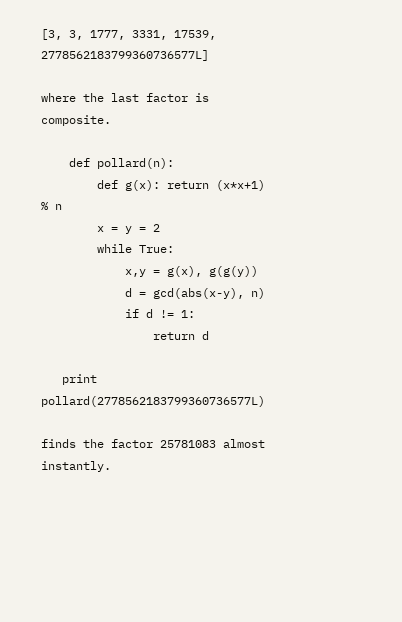[3, 3, 1777, 3331, 17539, 2778562183799360736577L]

where the last factor is composite.

    def pollard(n):
        def g(x): return (x*x+1) % n
        x = y = 2
        while True:
            x,y = g(x), g(g(y))
            d = gcd(abs(x-y), n)
            if d != 1:
                return d

   print pollard(2778562183799360736577L)

finds the factor 25781083 almost instantly.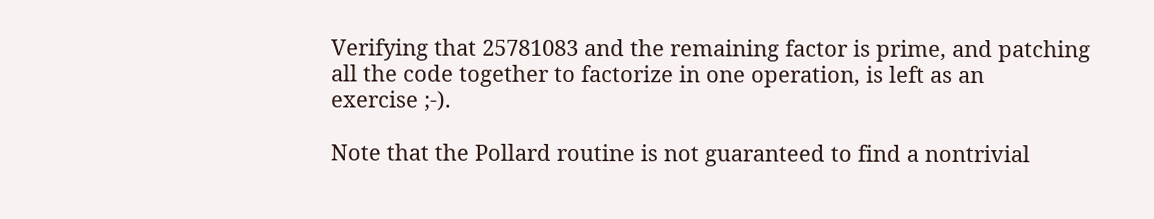Verifying that 25781083 and the remaining factor is prime, and patching
all the code together to factorize in one operation, is left as an
exercise ;-).

Note that the Pollard routine is not guaranteed to find a nontrivial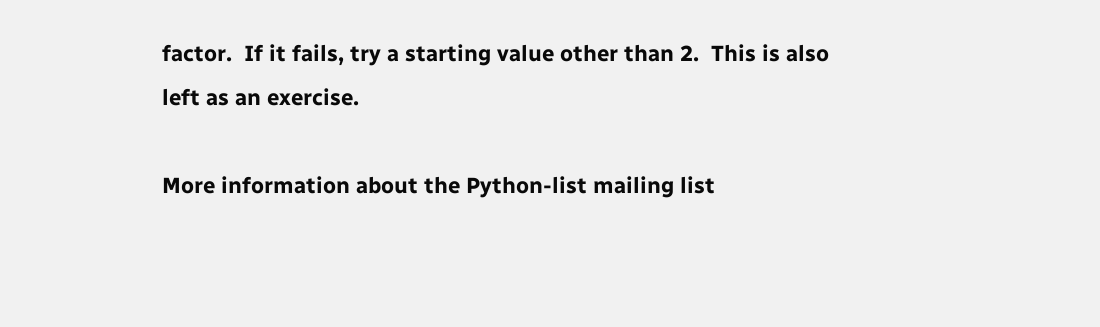factor.  If it fails, try a starting value other than 2.  This is also
left as an exercise.

More information about the Python-list mailing list